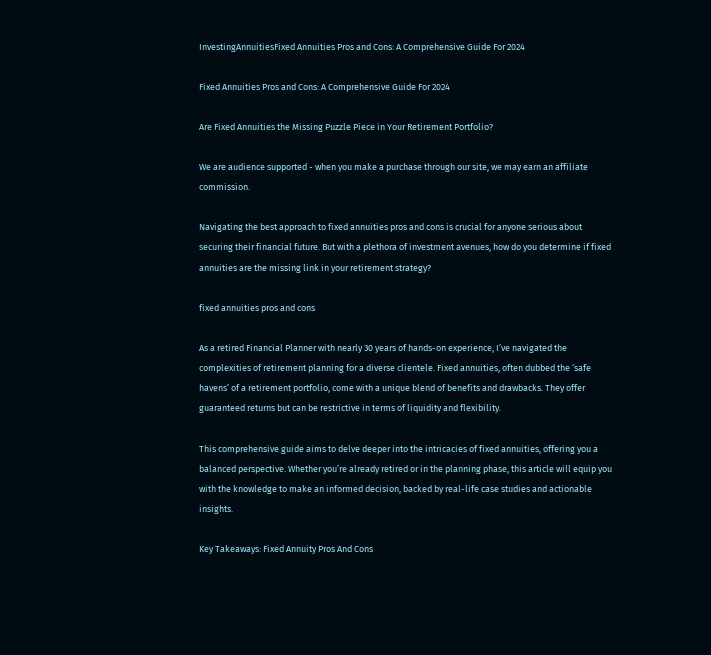InvestingAnnuitiesFixed Annuities Pros and Cons: A Comprehensive Guide For 2024

Fixed Annuities Pros and Cons: A Comprehensive Guide For 2024

Are Fixed Annuities the Missing Puzzle Piece in Your Retirement Portfolio?

We are audience supported - when you make a purchase through our site, we may earn an affiliate commission.

Navigating the best approach to fixed annuities pros and cons is crucial for anyone serious about securing their financial future. But with a plethora of investment avenues, how do you determine if fixed annuities are the missing link in your retirement strategy?

fixed annuities pros and cons

As a retired Financial Planner with nearly 30 years of hands-on experience, I’ve navigated the complexities of retirement planning for a diverse clientele. Fixed annuities, often dubbed the ‘safe havens’ of a retirement portfolio, come with a unique blend of benefits and drawbacks. They offer guaranteed returns but can be restrictive in terms of liquidity and flexibility.

This comprehensive guide aims to delve deeper into the intricacies of fixed annuities, offering you a balanced perspective. Whether you’re already retired or in the planning phase, this article will equip you with the knowledge to make an informed decision, backed by real-life case studies and actionable insights.

Key Takeaways: Fixed Annuity Pros And Cons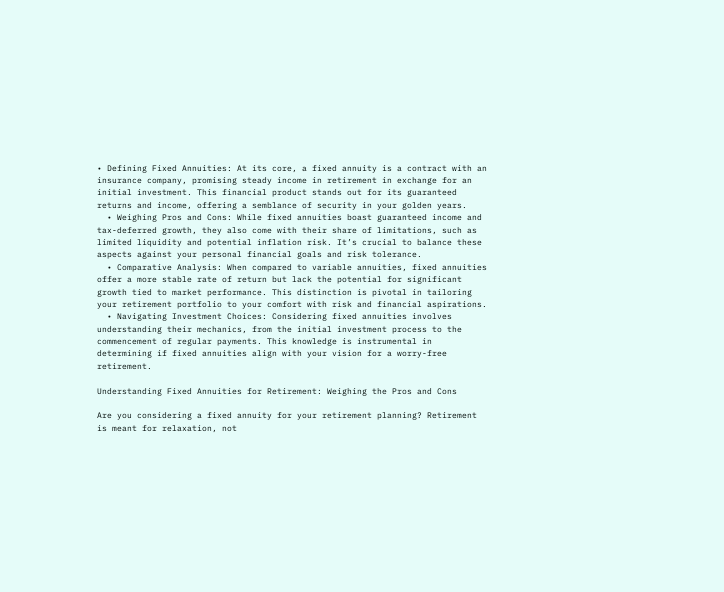• Defining Fixed Annuities: At its core, a fixed annuity is a contract with an insurance company, promising steady income in retirement in exchange for an initial investment. This financial product stands out for its guaranteed returns and income, offering a semblance of security in your golden years.
  • Weighing Pros and Cons: While fixed annuities boast guaranteed income and tax-deferred growth, they also come with their share of limitations, such as limited liquidity and potential inflation risk. It’s crucial to balance these aspects against your personal financial goals and risk tolerance.
  • Comparative Analysis: When compared to variable annuities, fixed annuities offer a more stable rate of return but lack the potential for significant growth tied to market performance. This distinction is pivotal in tailoring your retirement portfolio to your comfort with risk and financial aspirations.
  • Navigating Investment Choices: Considering fixed annuities involves understanding their mechanics, from the initial investment process to the commencement of regular payments. This knowledge is instrumental in determining if fixed annuities align with your vision for a worry-free retirement.

Understanding Fixed Annuities for Retirement: Weighing the Pros and Cons

Are you considering a fixed annuity for your retirement planning? Retirement is meant for relaxation, not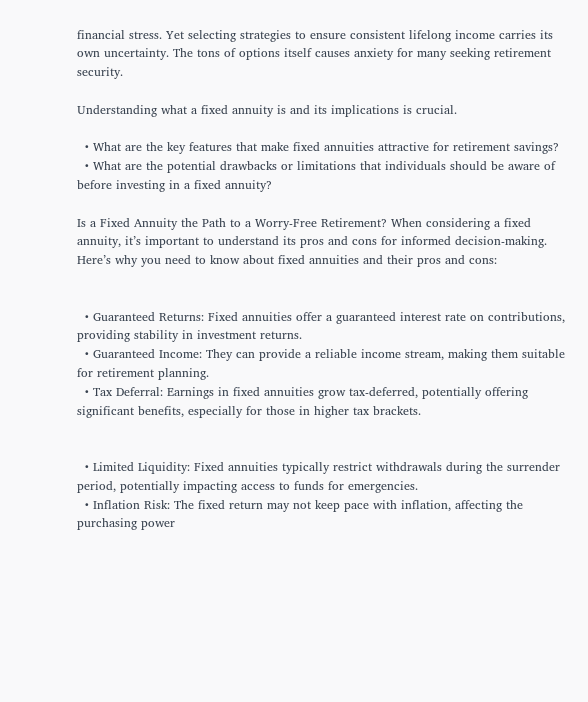financial stress. Yet selecting strategies to ensure consistent lifelong income carries its own uncertainty. The tons of options itself causes anxiety for many seeking retirement security.

Understanding what a fixed annuity is and its implications is crucial.

  • What are the key features that make fixed annuities attractive for retirement savings?
  • What are the potential drawbacks or limitations that individuals should be aware of before investing in a fixed annuity?

Is a Fixed Annuity the Path to a Worry-Free Retirement? When considering a fixed annuity, it’s important to understand its pros and cons for informed decision-making. Here’s why you need to know about fixed annuities and their pros and cons:


  • Guaranteed Returns: Fixed annuities offer a guaranteed interest rate on contributions, providing stability in investment returns.
  • Guaranteed Income: They can provide a reliable income stream, making them suitable for retirement planning.
  • Tax Deferral: Earnings in fixed annuities grow tax-deferred, potentially offering significant benefits, especially for those in higher tax brackets.


  • Limited Liquidity: Fixed annuities typically restrict withdrawals during the surrender period, potentially impacting access to funds for emergencies.
  • Inflation Risk: The fixed return may not keep pace with inflation, affecting the purchasing power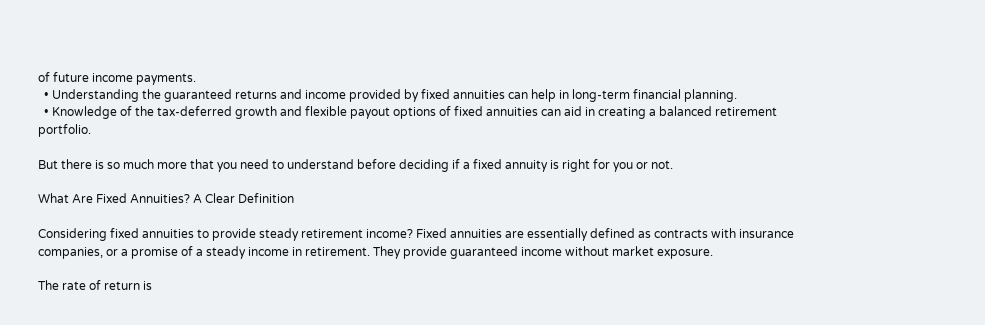of future income payments.
  • Understanding the guaranteed returns and income provided by fixed annuities can help in long-term financial planning.
  • Knowledge of the tax-deferred growth and flexible payout options of fixed annuities can aid in creating a balanced retirement portfolio.

But there is so much more that you need to understand before deciding if a fixed annuity is right for you or not.

What Are Fixed Annuities? A Clear Definition

Considering fixed annuities to provide steady retirement income? Fixed annuities are essentially defined as contracts with insurance companies, or a promise of a steady income in retirement. They provide guaranteed income without market exposure.

The rate of return is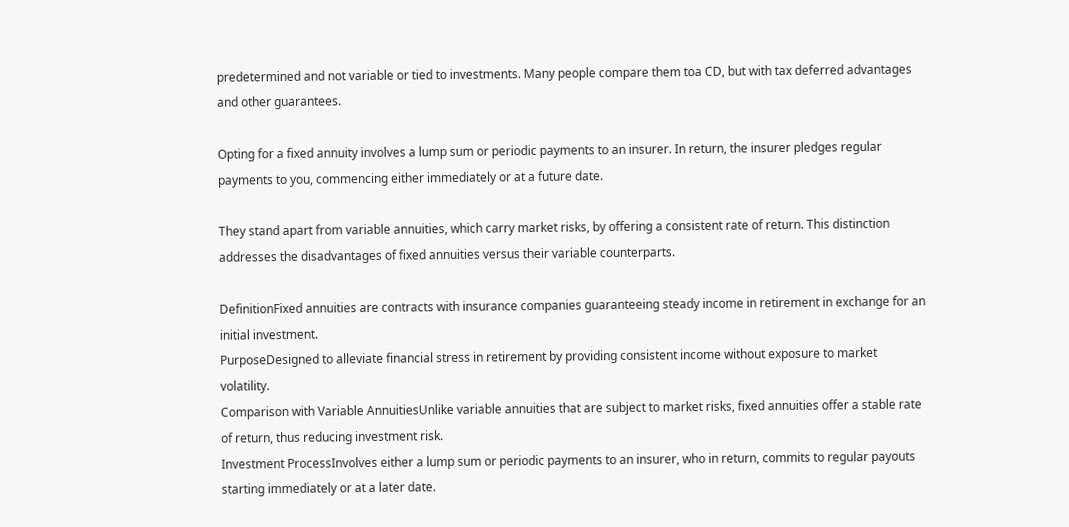predetermined and not variable or tied to investments. Many people compare them toa CD, but with tax deferred advantages and other guarantees.

Opting for a fixed annuity involves a lump sum or periodic payments to an insurer. In return, the insurer pledges regular payments to you, commencing either immediately or at a future date.

They stand apart from variable annuities, which carry market risks, by offering a consistent rate of return. This distinction addresses the disadvantages of fixed annuities versus their variable counterparts.

DefinitionFixed annuities are contracts with insurance companies guaranteeing steady income in retirement in exchange for an initial investment.
PurposeDesigned to alleviate financial stress in retirement by providing consistent income without exposure to market volatility.
Comparison with Variable AnnuitiesUnlike variable annuities that are subject to market risks, fixed annuities offer a stable rate of return, thus reducing investment risk.
Investment ProcessInvolves either a lump sum or periodic payments to an insurer, who in return, commits to regular payouts starting immediately or at a later date.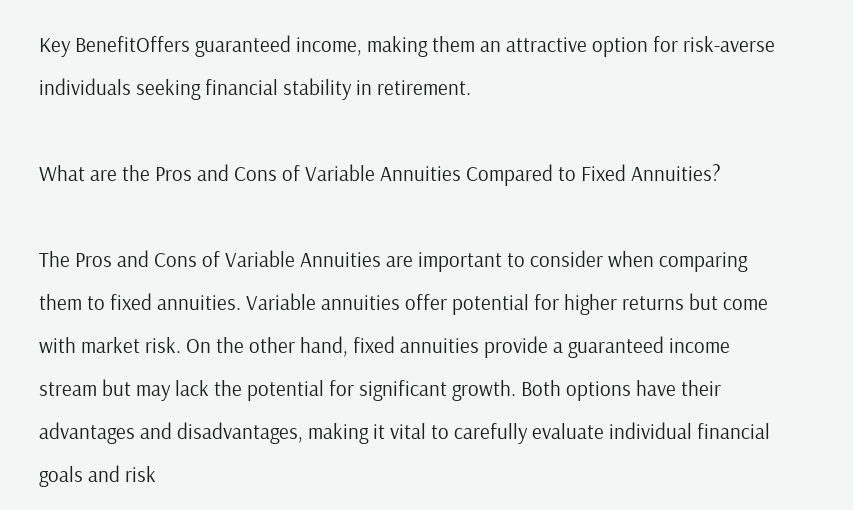Key BenefitOffers guaranteed income, making them an attractive option for risk-averse individuals seeking financial stability in retirement.

What are the Pros and Cons of Variable Annuities Compared to Fixed Annuities?

The Pros and Cons of Variable Annuities are important to consider when comparing them to fixed annuities. Variable annuities offer potential for higher returns but come with market risk. On the other hand, fixed annuities provide a guaranteed income stream but may lack the potential for significant growth. Both options have their advantages and disadvantages, making it vital to carefully evaluate individual financial goals and risk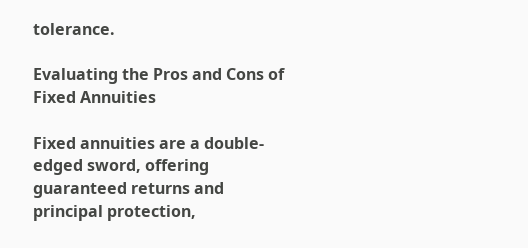tolerance.

Evaluating the Pros and Cons of Fixed Annuities

Fixed annuities are a double-edged sword, offering guaranteed returns and principal protection,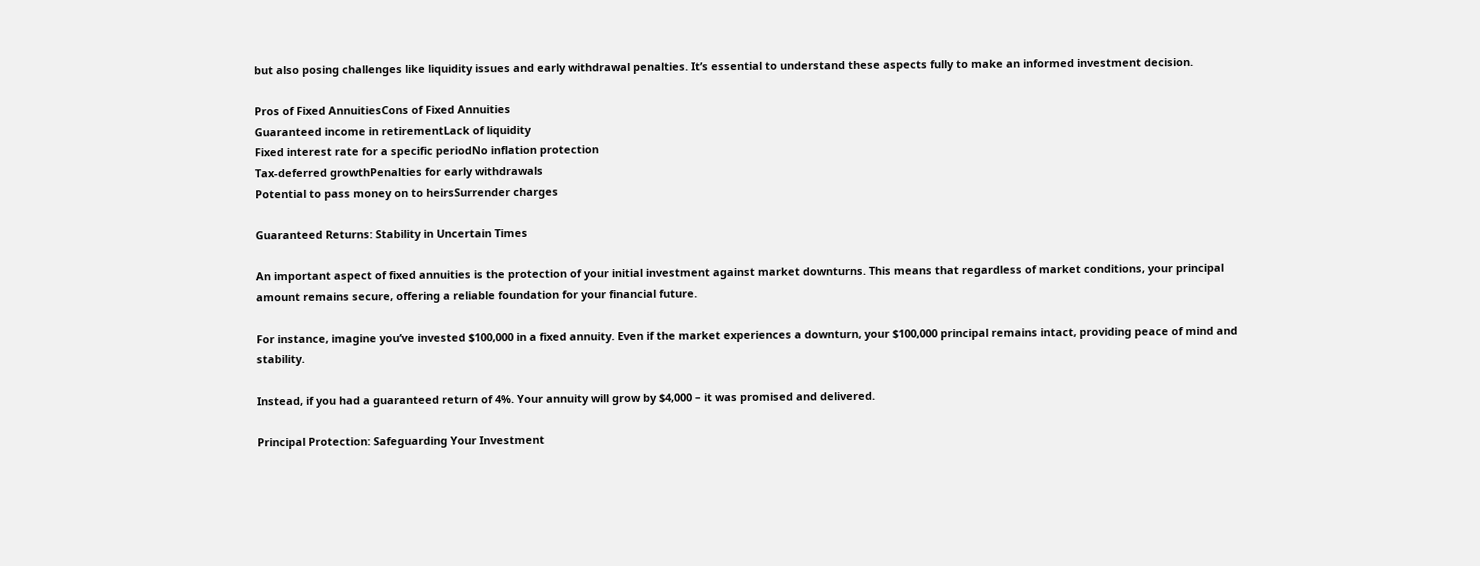but also posing challenges like liquidity issues and early withdrawal penalties. It’s essential to understand these aspects fully to make an informed investment decision.

Pros of Fixed AnnuitiesCons of Fixed Annuities
Guaranteed income in retirementLack of liquidity
Fixed interest rate for a specific periodNo inflation protection
Tax-deferred growthPenalties for early withdrawals
Potential to pass money on to heirsSurrender charges

Guaranteed Returns: Stability in Uncertain Times

An important aspect of fixed annuities is the protection of your initial investment against market downturns. This means that regardless of market conditions, your principal amount remains secure, offering a reliable foundation for your financial future.

For instance, imagine you’ve invested $100,000 in a fixed annuity. Even if the market experiences a downturn, your $100,000 principal remains intact, providing peace of mind and stability.

Instead, if you had a guaranteed return of 4%. Your annuity will grow by $4,000 – it was promised and delivered.

Principal Protection: Safeguarding Your Investment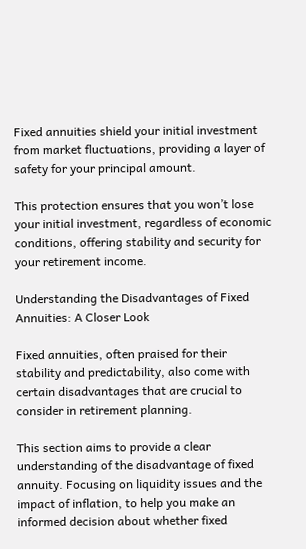Fixed annuities shield your initial investment from market fluctuations, providing a layer of safety for your principal amount.

This protection ensures that you won’t lose your initial investment, regardless of economic conditions, offering stability and security for your retirement income.

Understanding the Disadvantages of Fixed Annuities: A Closer Look

Fixed annuities, often praised for their stability and predictability, also come with certain disadvantages that are crucial to consider in retirement planning.

This section aims to provide a clear understanding of the disadvantage of fixed annuity. Focusing on liquidity issues and the impact of inflation, to help you make an informed decision about whether fixed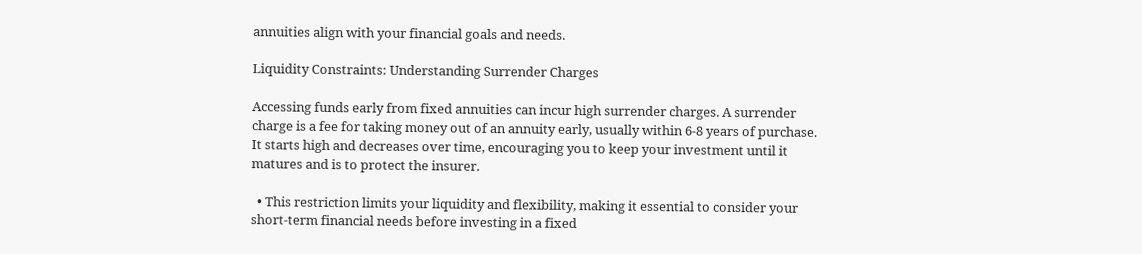annuities align with your financial goals and needs.

Liquidity Constraints: Understanding Surrender Charges

Accessing funds early from fixed annuities can incur high surrender charges. A surrender charge is a fee for taking money out of an annuity early, usually within 6-8 years of purchase. It starts high and decreases over time, encouraging you to keep your investment until it matures and is to protect the insurer.

  • This restriction limits your liquidity and flexibility, making it essential to consider your short-term financial needs before investing in a fixed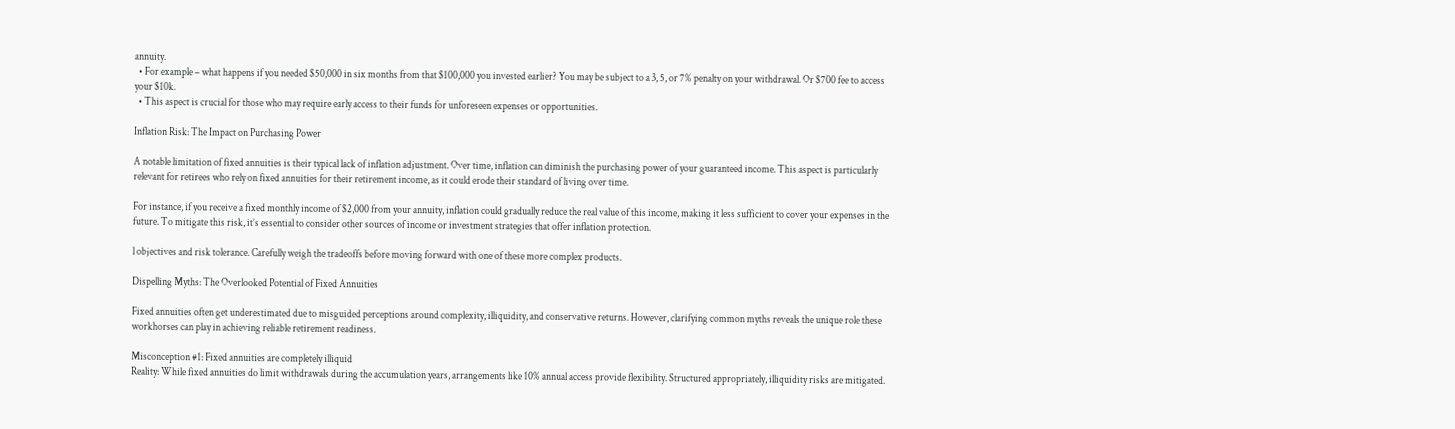annuity.
  • For example – what happens if you needed $50,000 in six months from that $100,000 you invested earlier? You may be subject to a 3, 5, or 7% penalty on your withdrawal. Or $700 fee to access your $10k.
  • This aspect is crucial for those who may require early access to their funds for unforeseen expenses or opportunities.

Inflation Risk: The Impact on Purchasing Power

A notable limitation of fixed annuities is their typical lack of inflation adjustment. Over time, inflation can diminish the purchasing power of your guaranteed income. This aspect is particularly relevant for retirees who rely on fixed annuities for their retirement income, as it could erode their standard of living over time.

For instance, if you receive a fixed monthly income of $2,000 from your annuity, inflation could gradually reduce the real value of this income, making it less sufficient to cover your expenses in the future. To mitigate this risk, it’s essential to consider other sources of income or investment strategies that offer inflation protection.

l objectives and risk tolerance. Carefully weigh the tradeoffs before moving forward with one of these more complex products.

Dispelling Myths: The Overlooked Potential of Fixed Annuities

Fixed annuities often get underestimated due to misguided perceptions around complexity, illiquidity, and conservative returns. However, clarifying common myths reveals the unique role these workhorses can play in achieving reliable retirement readiness.

Misconception #1: Fixed annuities are completely illiquid
Reality: While fixed annuities do limit withdrawals during the accumulation years, arrangements like 10% annual access provide flexibility. Structured appropriately, illiquidity risks are mitigated.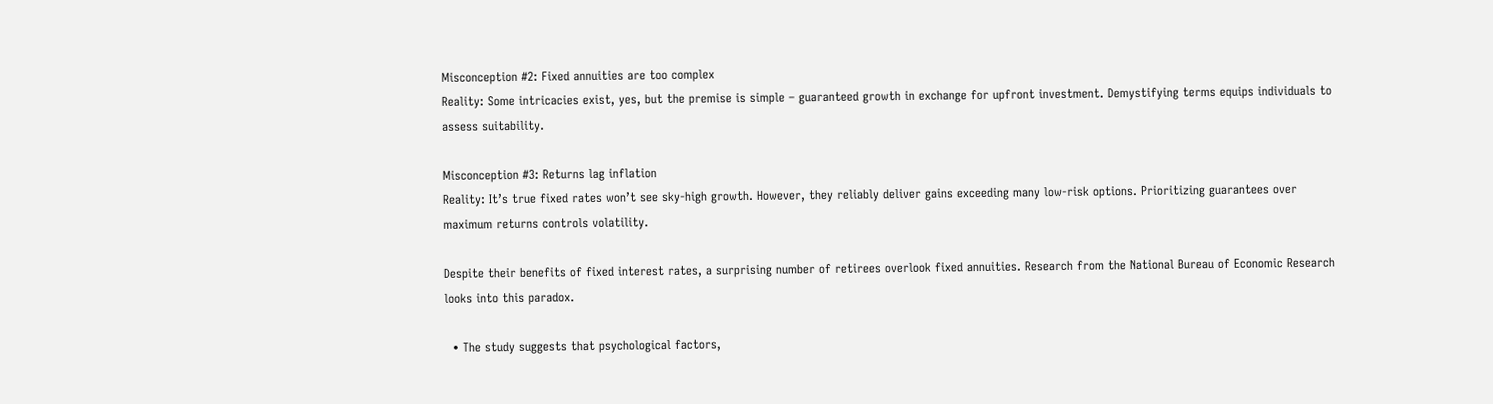Misconception #2: Fixed annuities are too complex
Reality: Some intricacies exist, yes, but the premise is simple – guaranteed growth in exchange for upfront investment. Demystifying terms equips individuals to assess suitability.

Misconception #3: Returns lag inflation
Reality: It’s true fixed rates won’t see sky-high growth. However, they reliably deliver gains exceeding many low-risk options. Prioritizing guarantees over maximum returns controls volatility.

Despite their benefits of fixed interest rates, a surprising number of retirees overlook fixed annuities. Research from the National Bureau of Economic Research looks into this paradox.

  • The study suggests that psychological factors,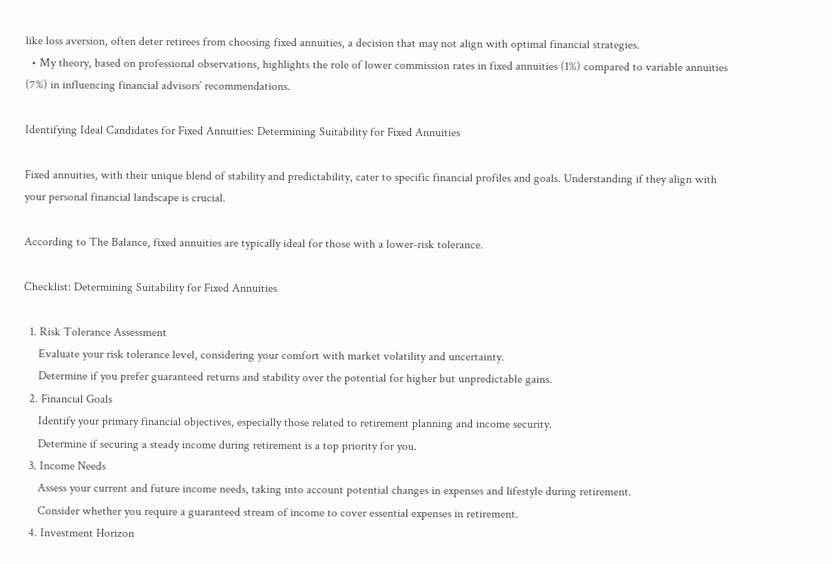like loss aversion, often deter retirees from choosing fixed annuities, a decision that may not align with optimal financial strategies.
  • My theory, based on professional observations, highlights the role of lower commission rates in fixed annuities (1%) compared to variable annuities (7%) in influencing financial advisors’ recommendations.

Identifying Ideal Candidates for Fixed Annuities: Determining Suitability for Fixed Annuities

Fixed annuities, with their unique blend of stability and predictability, cater to specific financial profiles and goals. Understanding if they align with your personal financial landscape is crucial.

According to The Balance, fixed annuities are typically ideal for those with a lower-risk tolerance.

Checklist: Determining Suitability for Fixed Annuities

  1. Risk Tolerance Assessment
     Evaluate your risk tolerance level, considering your comfort with market volatility and uncertainty.
     Determine if you prefer guaranteed returns and stability over the potential for higher but unpredictable gains.
  2. Financial Goals
     Identify your primary financial objectives, especially those related to retirement planning and income security.
     Determine if securing a steady income during retirement is a top priority for you.
  3. Income Needs
     Assess your current and future income needs, taking into account potential changes in expenses and lifestyle during retirement.
     Consider whether you require a guaranteed stream of income to cover essential expenses in retirement.
  4. Investment Horizon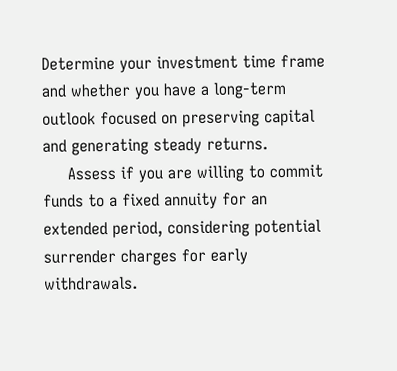Determine your investment time frame and whether you have a long-term outlook focused on preserving capital and generating steady returns.
     Assess if you are willing to commit funds to a fixed annuity for an extended period, considering potential surrender charges for early withdrawals.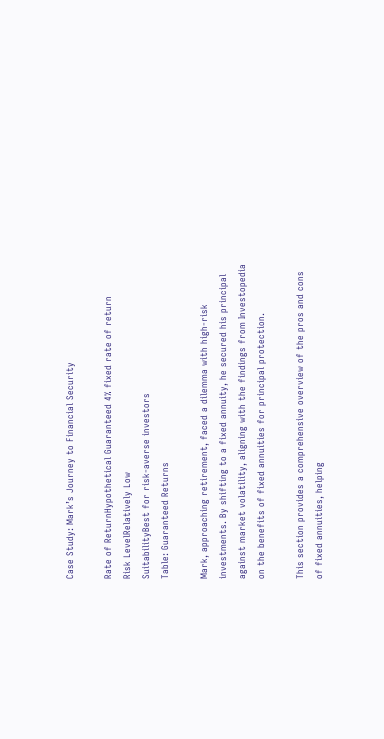Case Study: Mark’s Journey to Financial Security

Rate of ReturnHypothetical Guaranteed 4% fixed rate of return
Risk LevelRelatively Low
SuitabilityBest for risk-averse investors
Table: Guaranteed Returns

Mark, approaching retirement, faced a dilemma with high-risk investments. By shifting to a fixed annuity, he secured his principal against market volatility, aligning with the findings from Investopedia on the benefits of fixed annuities for principal protection.

This section provides a comprehensive overview of the pros and cons of fixed annuities, helping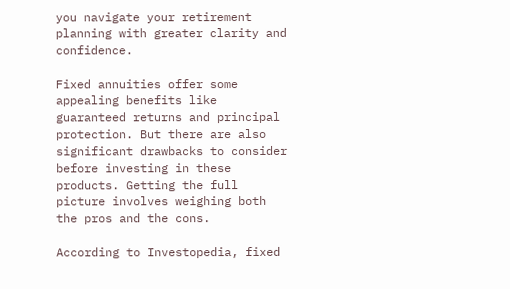you navigate your retirement planning with greater clarity and confidence.

Fixed annuities offer some appealing benefits like guaranteed returns and principal protection. But there are also significant drawbacks to consider before investing in these products. Getting the full picture involves weighing both the pros and the cons.

According to Investopedia, fixed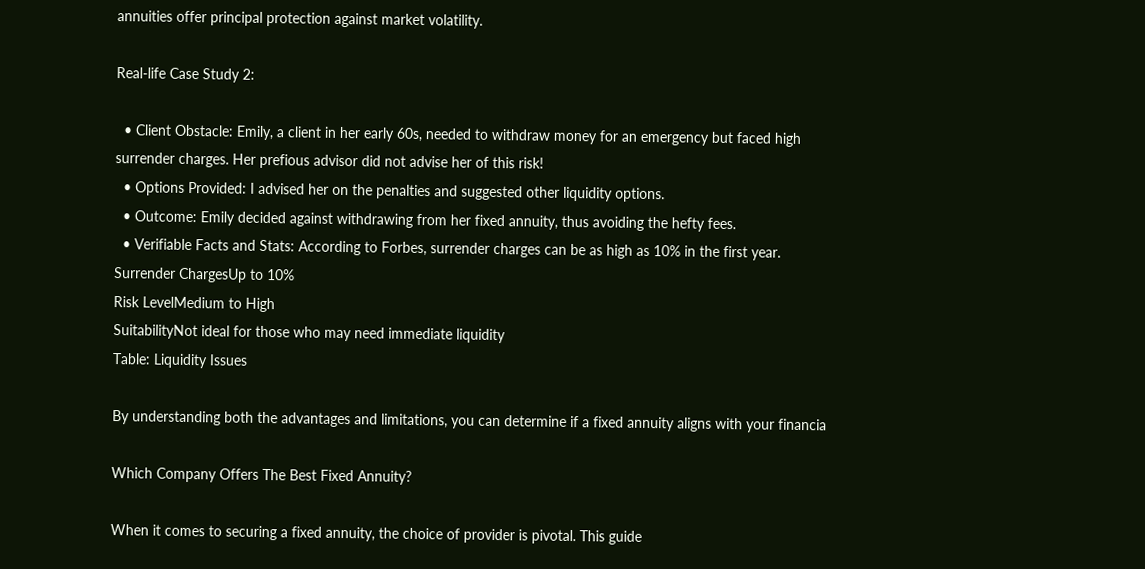annuities offer principal protection against market volatility.

Real-life Case Study 2:

  • Client Obstacle: Emily, a client in her early 60s, needed to withdraw money for an emergency but faced high surrender charges. Her prefious advisor did not advise her of this risk!
  • Options Provided: I advised her on the penalties and suggested other liquidity options.
  • Outcome: Emily decided against withdrawing from her fixed annuity, thus avoiding the hefty fees.
  • Verifiable Facts and Stats: According to Forbes, surrender charges can be as high as 10% in the first year.
Surrender ChargesUp to 10%
Risk LevelMedium to High
SuitabilityNot ideal for those who may need immediate liquidity
Table: Liquidity Issues

By understanding both the advantages and limitations, you can determine if a fixed annuity aligns with your financia

Which Company Offers The Best Fixed Annuity?

When it comes to securing a fixed annuity, the choice of provider is pivotal. This guide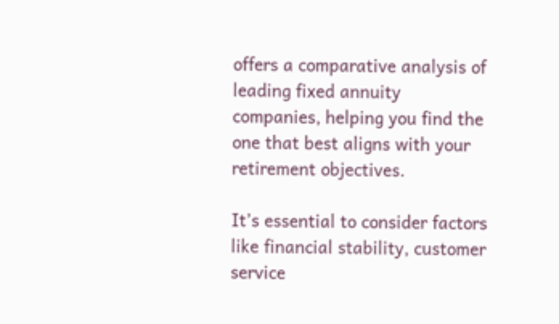offers a comparative analysis of leading fixed annuity companies, helping you find the one that best aligns with your retirement objectives.

It’s essential to consider factors like financial stability, customer service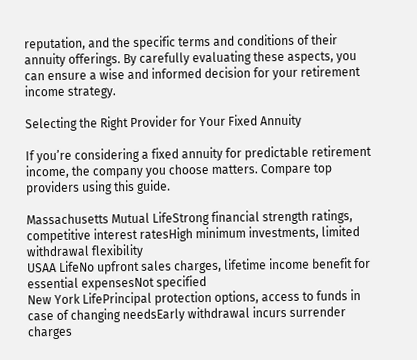reputation, and the specific terms and conditions of their annuity offerings. By carefully evaluating these aspects, you can ensure a wise and informed decision for your retirement income strategy.

Selecting the Right Provider for Your Fixed Annuity

If you’re considering a fixed annuity for predictable retirement income, the company you choose matters. Compare top providers using this guide.

Massachusetts Mutual LifeStrong financial strength ratings, competitive interest ratesHigh minimum investments, limited withdrawal flexibility
USAA LifeNo upfront sales charges, lifetime income benefit for essential expensesNot specified
New York LifePrincipal protection options, access to funds in case of changing needsEarly withdrawal incurs surrender charges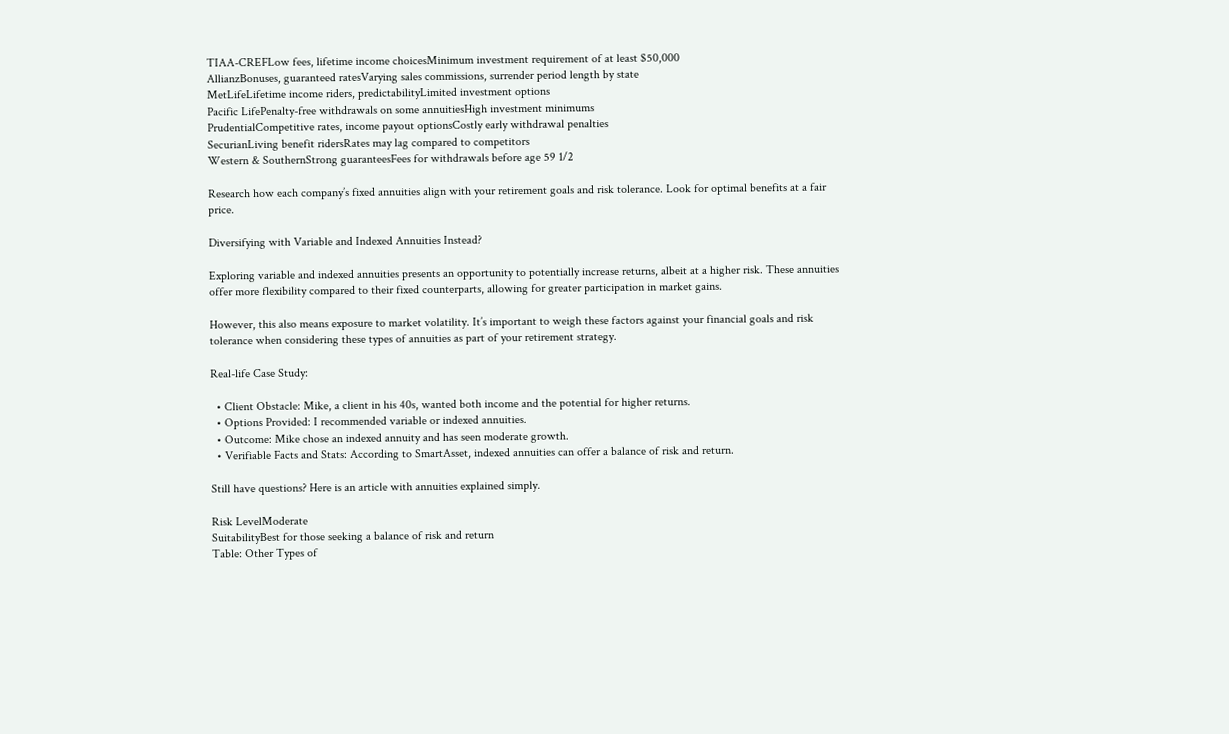TIAA-CREFLow fees, lifetime income choicesMinimum investment requirement of at least $50,000
AllianzBonuses, guaranteed ratesVarying sales commissions, surrender period length by state
MetLifeLifetime income riders, predictabilityLimited investment options
Pacific LifePenalty-free withdrawals on some annuitiesHigh investment minimums
PrudentialCompetitive rates, income payout optionsCostly early withdrawal penalties
SecurianLiving benefit ridersRates may lag compared to competitors
Western & SouthernStrong guaranteesFees for withdrawals before age 59 1/2

Research how each company’s fixed annuities align with your retirement goals and risk tolerance. Look for optimal benefits at a fair price.

Diversifying with Variable and Indexed Annuities Instead?

Exploring variable and indexed annuities presents an opportunity to potentially increase returns, albeit at a higher risk. These annuities offer more flexibility compared to their fixed counterparts, allowing for greater participation in market gains.

However, this also means exposure to market volatility. It’s important to weigh these factors against your financial goals and risk tolerance when considering these types of annuities as part of your retirement strategy.

Real-life Case Study:

  • Client Obstacle: Mike, a client in his 40s, wanted both income and the potential for higher returns.
  • Options Provided: I recommended variable or indexed annuities.
  • Outcome: Mike chose an indexed annuity and has seen moderate growth.
  • Verifiable Facts and Stats: According to SmartAsset, indexed annuities can offer a balance of risk and return.

Still have questions? Here is an article with annuities explained simply.

Risk LevelModerate
SuitabilityBest for those seeking a balance of risk and return
Table: Other Types of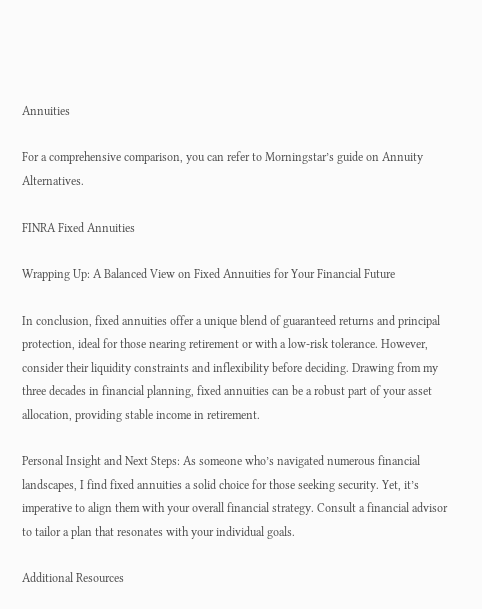Annuities

For a comprehensive comparison, you can refer to Morningstar’s guide on Annuity Alternatives.

FINRA Fixed Annuities

Wrapping Up: A Balanced View on Fixed Annuities for Your Financial Future

In conclusion, fixed annuities offer a unique blend of guaranteed returns and principal protection, ideal for those nearing retirement or with a low-risk tolerance. However, consider their liquidity constraints and inflexibility before deciding. Drawing from my three decades in financial planning, fixed annuities can be a robust part of your asset allocation, providing stable income in retirement.

Personal Insight and Next Steps: As someone who’s navigated numerous financial landscapes, I find fixed annuities a solid choice for those seeking security. Yet, it’s imperative to align them with your overall financial strategy. Consult a financial advisor to tailor a plan that resonates with your individual goals.

Additional Resources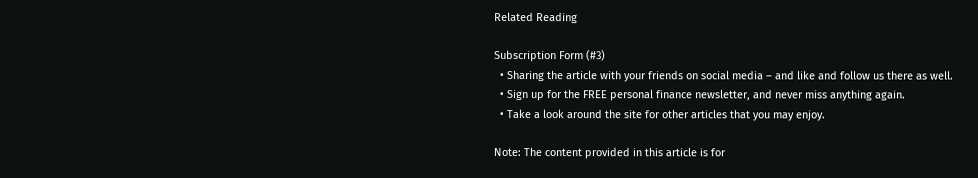Related Reading

Subscription Form (#3)
  • Sharing the article with your friends on social media – and like and follow us there as well.
  • Sign up for the FREE personal finance newsletter, and never miss anything again.
  • Take a look around the site for other articles that you may enjoy.

Note: The content provided in this article is for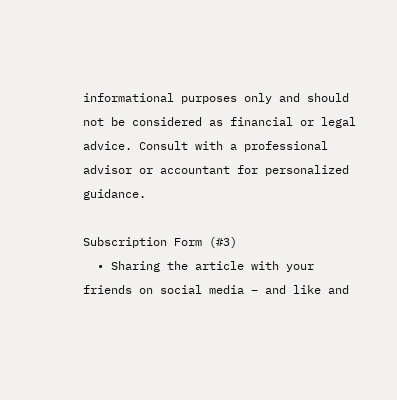informational purposes only and should not be considered as financial or legal advice. Consult with a professional advisor or accountant for personalized guidance.

Subscription Form (#3)
  • Sharing the article with your friends on social media – and like and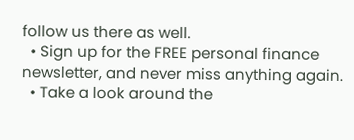follow us there as well.
  • Sign up for the FREE personal finance newsletter, and never miss anything again.
  • Take a look around the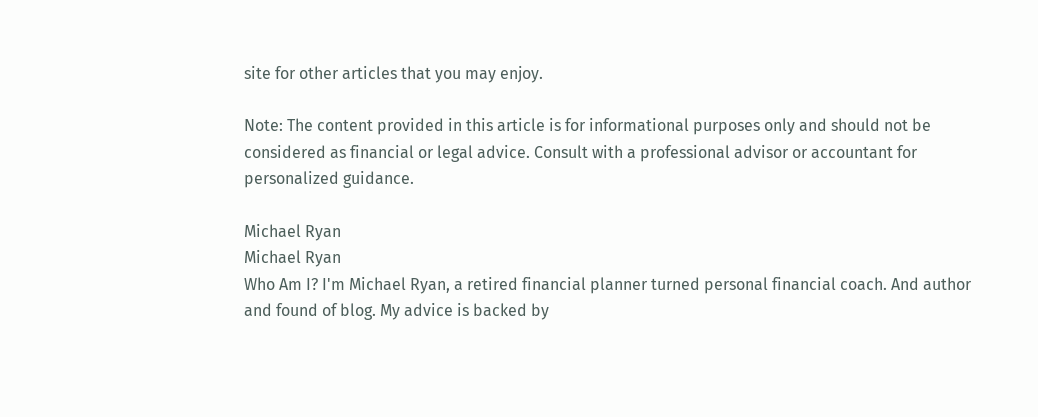site for other articles that you may enjoy.

Note: The content provided in this article is for informational purposes only and should not be considered as financial or legal advice. Consult with a professional advisor or accountant for personalized guidance.

Michael Ryan
Michael Ryan
Who Am I? I'm Michael Ryan, a retired financial planner turned personal financial coach. And author and found of blog. My advice is backed by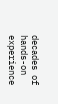decades of hands-on experience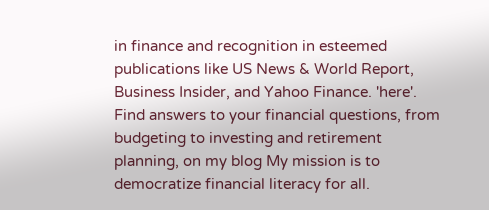in finance and recognition in esteemed publications like US News & World Report, Business Insider, and Yahoo Finance. 'here'. Find answers to your financial questions, from budgeting to investing and retirement planning, on my blog My mission is to democratize financial literacy for all.